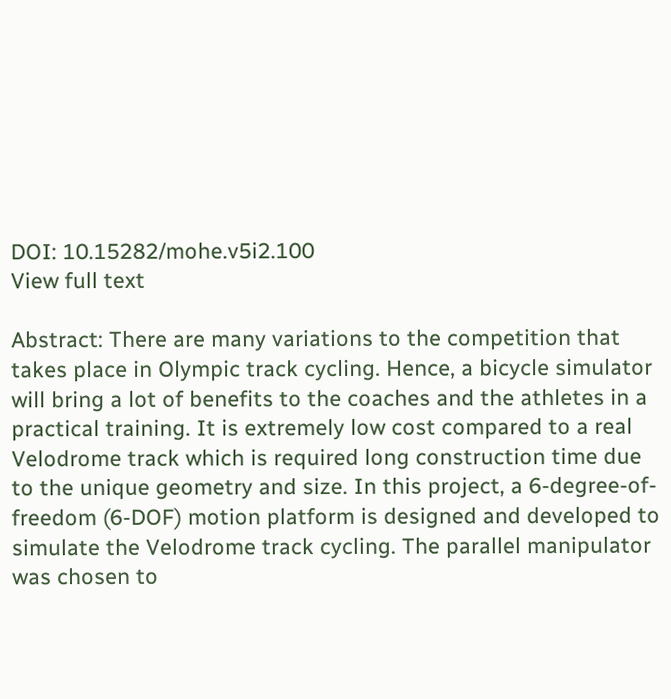DOI: 10.15282/mohe.v5i2.100
View full text

Abstract: There are many variations to the competition that takes place in Olympic track cycling. Hence, a bicycle simulator will bring a lot of benefits to the coaches and the athletes in a practical training. It is extremely low cost compared to a real Velodrome track which is required long construction time due to the unique geometry and size. In this project, a 6-degree-of-freedom (6-DOF) motion platform is designed and developed to simulate the Velodrome track cycling. The parallel manipulator was chosen to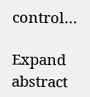control…

Expand abstract